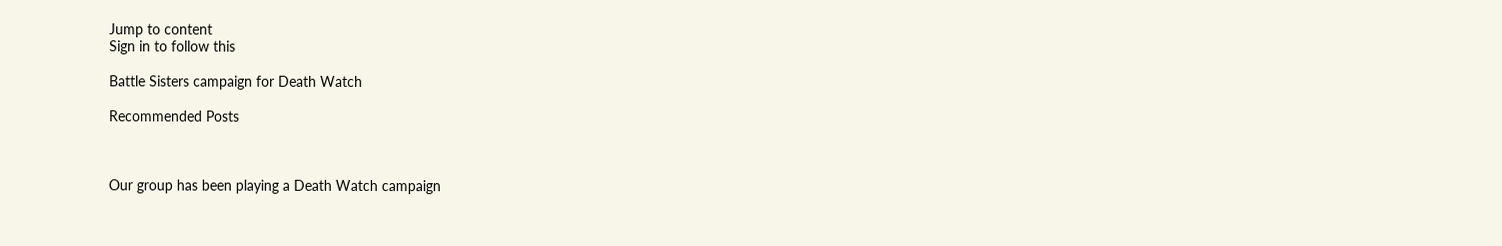Jump to content
Sign in to follow this

Battle Sisters campaign for Death Watch

Recommended Posts



Our group has been playing a Death Watch campaign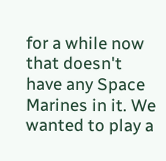for a while now that doesn't have any Space Marines in it. We wanted to play a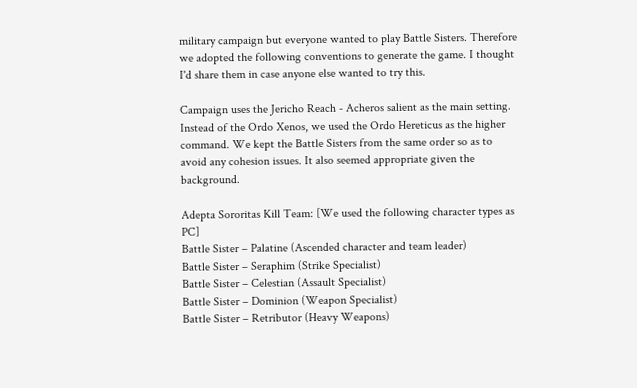military campaign but everyone wanted to play Battle Sisters. Therefore we adopted the following conventions to generate the game. I thought I'd share them in case anyone else wanted to try this.

Campaign uses the Jericho Reach - Acheros salient as the main setting.  Instead of the Ordo Xenos, we used the Ordo Hereticus as the higher command. We kept the Battle Sisters from the same order so as to avoid any cohesion issues. It also seemed appropriate given the background.

Adepta Sororitas Kill Team: [We used the following character types as PC]
Battle Sister – Palatine (Ascended character and team leader)
Battle Sister – Seraphim (Strike Specialist)
Battle Sister – Celestian (Assault Specialist)
Battle Sister – Dominion (Weapon Specialist)
Battle Sister – Retributor (Heavy Weapons)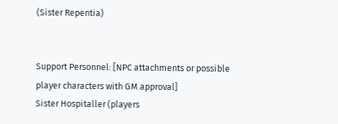(Sister Repentia)


Support Personnel: [NPC attachments or possible player characters with GM approval]
Sister Hospitaller (players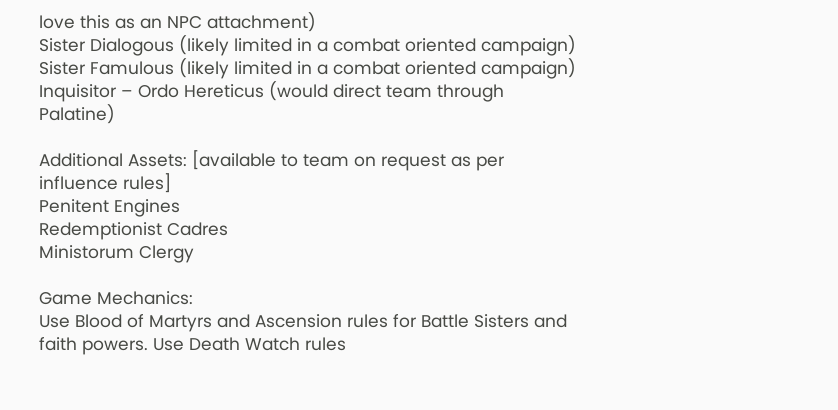love this as an NPC attachment)
Sister Dialogous (likely limited in a combat oriented campaign)
Sister Famulous (likely limited in a combat oriented campaign)
Inquisitor – Ordo Hereticus (would direct team through Palatine)

Additional Assets: [available to team on request as per influence rules]
Penitent Engines
Redemptionist Cadres
Ministorum Clergy

Game Mechanics:
Use Blood of Martyrs and Ascension rules for Battle Sisters and faith powers. Use Death Watch rules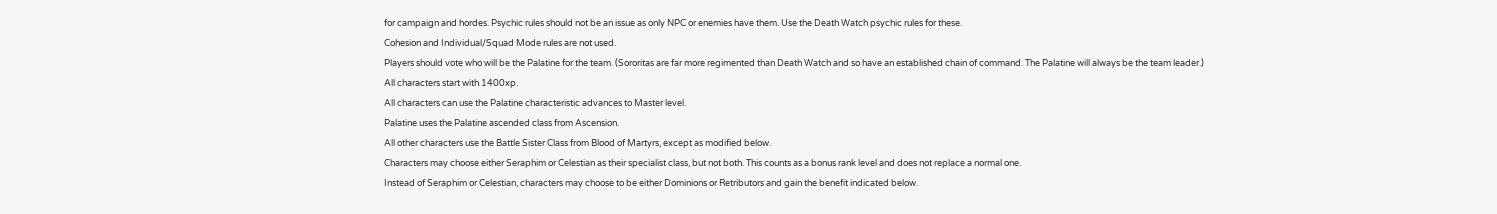for campaign and hordes. Psychic rules should not be an issue as only NPC or enemies have them. Use the Death Watch psychic rules for these.
Cohesion and Individual/Squad Mode rules are not used.
Players should vote who will be the Palatine for the team. (Sororitas are far more regimented than Death Watch and so have an established chain of command. The Palatine will always be the team leader.)
All characters start with 1400xp.
All characters can use the Palatine characteristic advances to Master level.
Palatine uses the Palatine ascended class from Ascension.
All other characters use the Battle Sister Class from Blood of Martyrs, except as modified below.
Characters may choose either Seraphim or Celestian as their specialist class, but not both. This counts as a bonus rank level and does not replace a normal one.
Instead of Seraphim or Celestian, characters may choose to be either Dominions or Retributors and gain the benefit indicated below.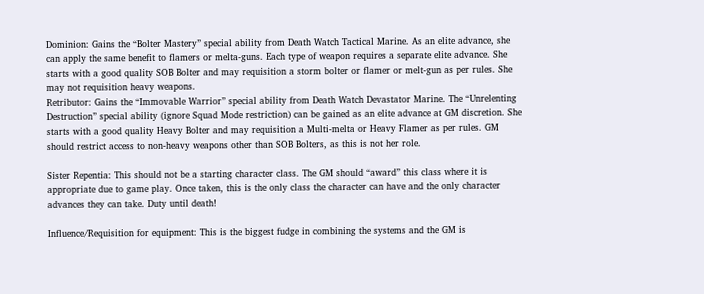Dominion: Gains the “Bolter Mastery” special ability from Death Watch Tactical Marine. As an elite advance, she can apply the same benefit to flamers or melta-guns. Each type of weapon requires a separate elite advance. She starts with a good quality SOB Bolter and may requisition a storm bolter or flamer or melt-gun as per rules. She may not requisition heavy weapons.
Retributor: Gains the “Immovable Warrior” special ability from Death Watch Devastator Marine. The “Unrelenting Destruction” special ability (ignore Squad Mode restriction) can be gained as an elite advance at GM discretion. She starts with a good quality Heavy Bolter and may requisition a Multi-melta or Heavy Flamer as per rules. GM should restrict access to non-heavy weapons other than SOB Bolters, as this is not her role.

Sister Repentia: This should not be a starting character class. The GM should “award” this class where it is appropriate due to game play. Once taken, this is the only class the character can have and the only character advances they can take. Duty until death!

Influence/Requisition for equipment: This is the biggest fudge in combining the systems and the GM is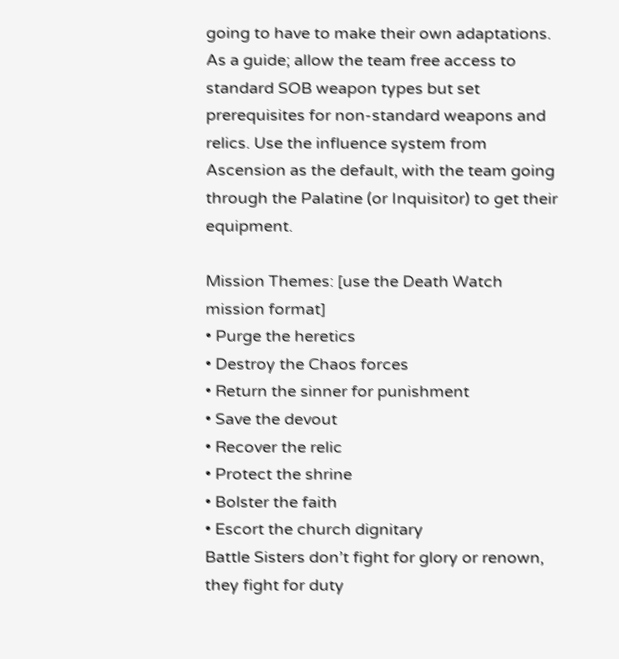going to have to make their own adaptations. As a guide; allow the team free access to standard SOB weapon types but set prerequisites for non-standard weapons and relics. Use the influence system from Ascension as the default, with the team going through the Palatine (or Inquisitor) to get their equipment.

Mission Themes: [use the Death Watch mission format]
• Purge the heretics
• Destroy the Chaos forces
• Return the sinner for punishment
• Save the devout
• Recover the relic
• Protect the shrine
• Bolster the faith
• Escort the church dignitary
Battle Sisters don’t fight for glory or renown, they fight for duty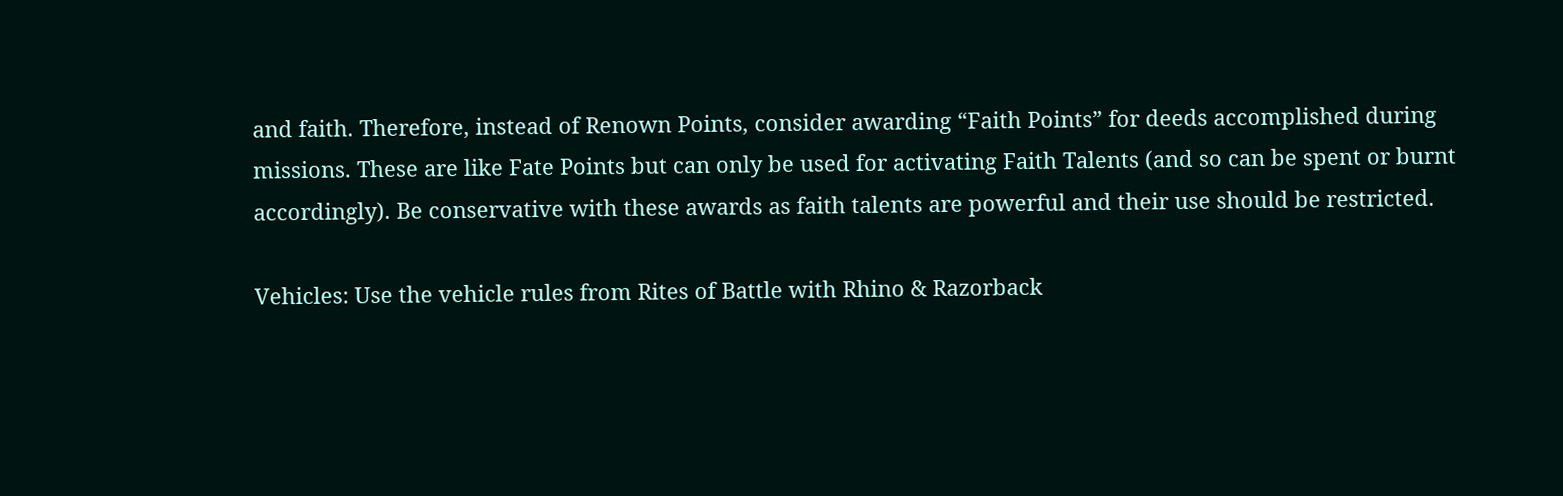and faith. Therefore, instead of Renown Points, consider awarding “Faith Points” for deeds accomplished during missions. These are like Fate Points but can only be used for activating Faith Talents (and so can be spent or burnt accordingly). Be conservative with these awards as faith talents are powerful and their use should be restricted.

Vehicles: Use the vehicle rules from Rites of Battle with Rhino & Razorback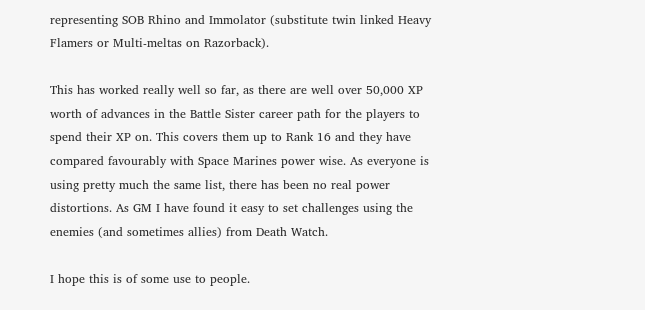representing SOB Rhino and Immolator (substitute twin linked Heavy Flamers or Multi-meltas on Razorback).

This has worked really well so far, as there are well over 50,000 XP worth of advances in the Battle Sister career path for the players to spend their XP on. This covers them up to Rank 16 and they have compared favourably with Space Marines power wise. As everyone is using pretty much the same list, there has been no real power distortions. As GM I have found it easy to set challenges using the enemies (and sometimes allies) from Death Watch.

I hope this is of some use to people.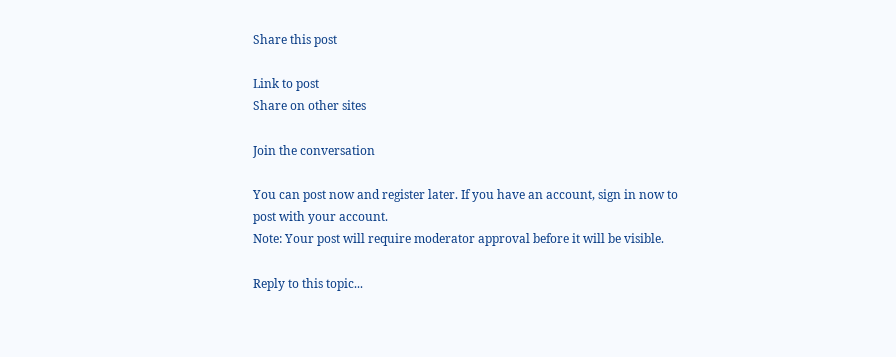Share this post

Link to post
Share on other sites

Join the conversation

You can post now and register later. If you have an account, sign in now to post with your account.
Note: Your post will require moderator approval before it will be visible.

Reply to this topic...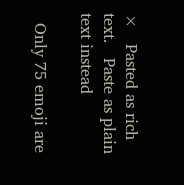×   Pasted as rich text.   Paste as plain text instead

  Only 75 emoji are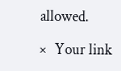allowed.

×   Your link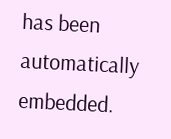has been automatically embedded.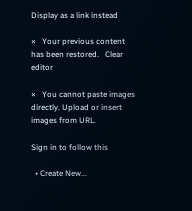Display as a link instead

×   Your previous content has been restored.   Clear editor

×   You cannot paste images directly. Upload or insert images from URL.

Sign in to follow this

  • Create New...